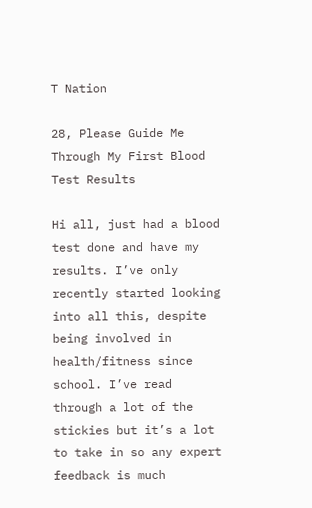T Nation

28, Please Guide Me Through My First Blood Test Results

Hi all, just had a blood test done and have my results. I’ve only recently started looking into all this, despite being involved in health/fitness since school. I’ve read through a lot of the stickies but it’s a lot to take in so any expert feedback is much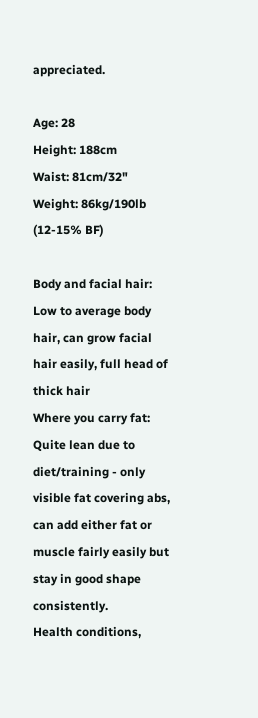appreciated.

Age: 28
Height: 188cm
Waist: 81cm/32"
Weight: 86kg/190lb (12-15% BF)

Body and facial hair: Low to average body hair, can grow facial hair easily, full head of thick hair
Where you carry fat: Quite lean due to diet/training - only visible fat covering abs, can add either fat or muscle fairly easily but stay in good shape consistently.
Health conditions,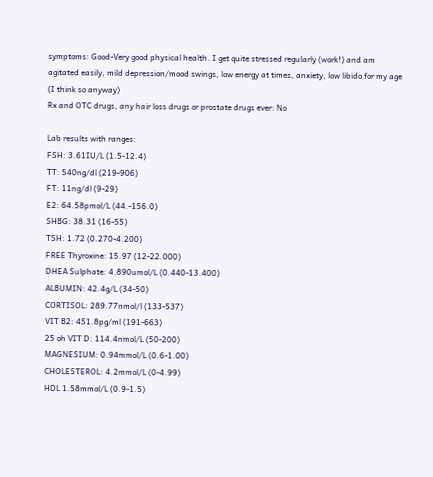symptoms: Good-Very good physical health. I get quite stressed regularly (work!) and am agitated easily, mild depression/mood swings, low energy at times, anxiety, low libido for my age (I think so anyway)
Rx and OTC drugs, any hair loss drugs or prostate drugs ever: No

Lab results with ranges:
FSH: 3.61IU/L (1.5-12.4)
TT: 540ng/dl (219-906)
FT: 11ng/dl (9-29)
E2: 64.58pmol/L (44.-156.0)
SHBG: 38.31 (16-55)
TSH: 1.72 (0.270-4.200)
FREE Thyroxine: 15.97 (12-22.000)
DHEA Sulphate: 4.890umol/L (0.440-13.400)
ALBUMIN: 42.4g/L (34-50)
CORTISOL: 289.77nmol/l (133-537)
VIT B2: 451.8pg/ml (191-663)
25 oh VIT D: 114.4nmol/L (50-200)
MAGNESIUM: 0.94mmol/L (0.6-1.00)
CHOLESTEROL: 4.2mmol/L (0-4.99)
HDL 1.58mmol/L (0.9-1.5)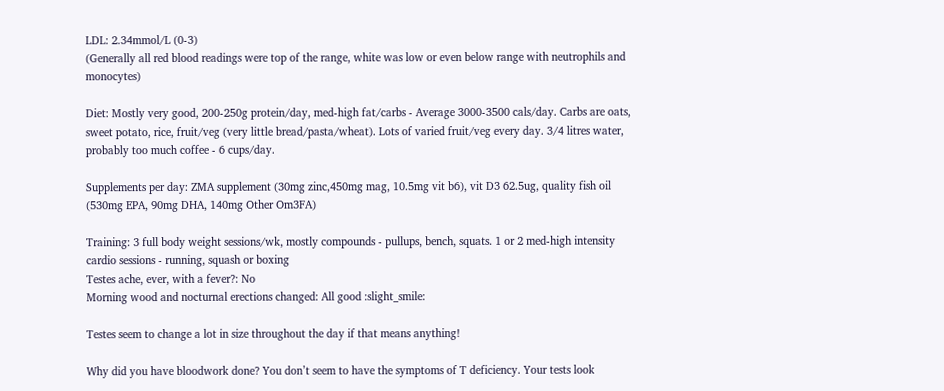LDL: 2.34mmol/L (0-3)
(Generally all red blood readings were top of the range, white was low or even below range with neutrophils and monocytes)

Diet: Mostly very good, 200-250g protein/day, med-high fat/carbs - Average 3000-3500 cals/day. Carbs are oats, sweet potato, rice, fruit/veg (very little bread/pasta/wheat). Lots of varied fruit/veg every day. 3/4 litres water, probably too much coffee - 6 cups/day.

Supplements per day: ZMA supplement (30mg zinc,450mg mag, 10.5mg vit b6), vit D3 62.5ug, quality fish oil (530mg EPA, 90mg DHA, 140mg Other Om3FA)

Training: 3 full body weight sessions/wk, mostly compounds - pullups, bench, squats. 1 or 2 med-high intensity cardio sessions - running, squash or boxing
Testes ache, ever, with a fever?: No
Morning wood and nocturnal erections changed: All good :slight_smile:

Testes seem to change a lot in size throughout the day if that means anything!

Why did you have bloodwork done? You don’t seem to have the symptoms of T deficiency. Your tests look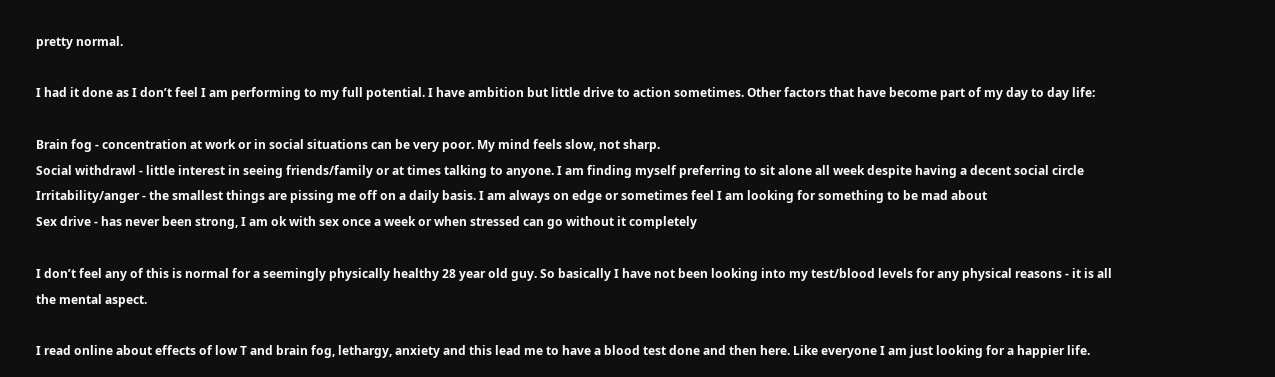pretty normal.

I had it done as I don’t feel I am performing to my full potential. I have ambition but little drive to action sometimes. Other factors that have become part of my day to day life:

Brain fog - concentration at work or in social situations can be very poor. My mind feels slow, not sharp.
Social withdrawl - little interest in seeing friends/family or at times talking to anyone. I am finding myself preferring to sit alone all week despite having a decent social circle
Irritability/anger - the smallest things are pissing me off on a daily basis. I am always on edge or sometimes feel I am looking for something to be mad about
Sex drive - has never been strong, I am ok with sex once a week or when stressed can go without it completely

I don’t feel any of this is normal for a seemingly physically healthy 28 year old guy. So basically I have not been looking into my test/blood levels for any physical reasons - it is all the mental aspect.

I read online about effects of low T and brain fog, lethargy, anxiety and this lead me to have a blood test done and then here. Like everyone I am just looking for a happier life.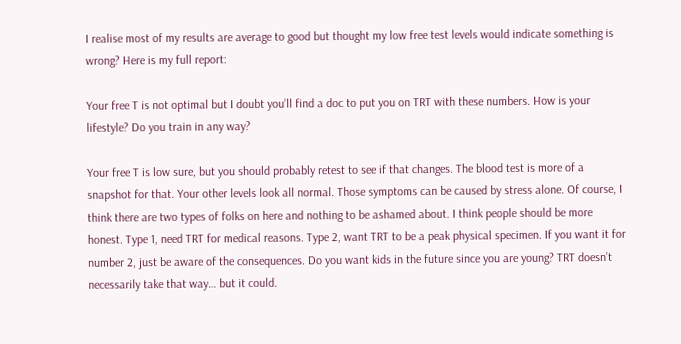I realise most of my results are average to good but thought my low free test levels would indicate something is wrong? Here is my full report:

Your free T is not optimal but I doubt you’ll find a doc to put you on TRT with these numbers. How is your lifestyle? Do you train in any way?

Your free T is low sure, but you should probably retest to see if that changes. The blood test is more of a snapshot for that. Your other levels look all normal. Those symptoms can be caused by stress alone. Of course, I think there are two types of folks on here and nothing to be ashamed about. I think people should be more honest. Type 1, need TRT for medical reasons. Type 2, want TRT to be a peak physical specimen. If you want it for number 2, just be aware of the consequences. Do you want kids in the future since you are young? TRT doesn’t necessarily take that way… but it could.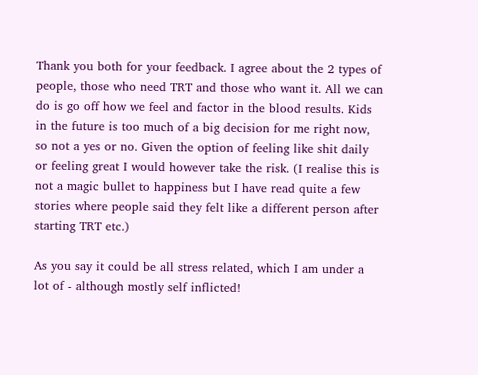Thank you both for your feedback. I agree about the 2 types of people, those who need TRT and those who want it. All we can do is go off how we feel and factor in the blood results. Kids in the future is too much of a big decision for me right now, so not a yes or no. Given the option of feeling like shit daily or feeling great I would however take the risk. (I realise this is not a magic bullet to happiness but I have read quite a few stories where people said they felt like a different person after starting TRT etc.)

As you say it could be all stress related, which I am under a lot of - although mostly self inflicted!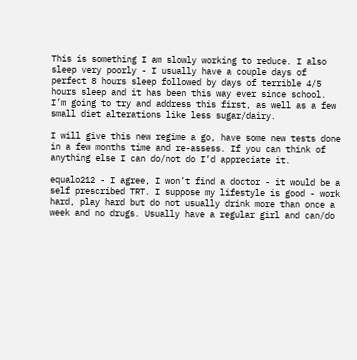This is something I am slowly working to reduce. I also sleep very poorly - I usually have a couple days of perfect 8 hours sleep followed by days of terrible 4/5 hours sleep and it has been this way ever since school. I’m going to try and address this first, as well as a few small diet alterations like less sugar/dairy.

I will give this new regime a go, have some new tests done in a few months time and re-assess. If you can think of anything else I can do/not do I’d appreciate it.

equalo212 - I agree, I won’t find a doctor - it would be a self prescribed TRT. I suppose my lifestyle is good - work hard, play hard but do not usually drink more than once a week and no drugs. Usually have a regular girl and can/do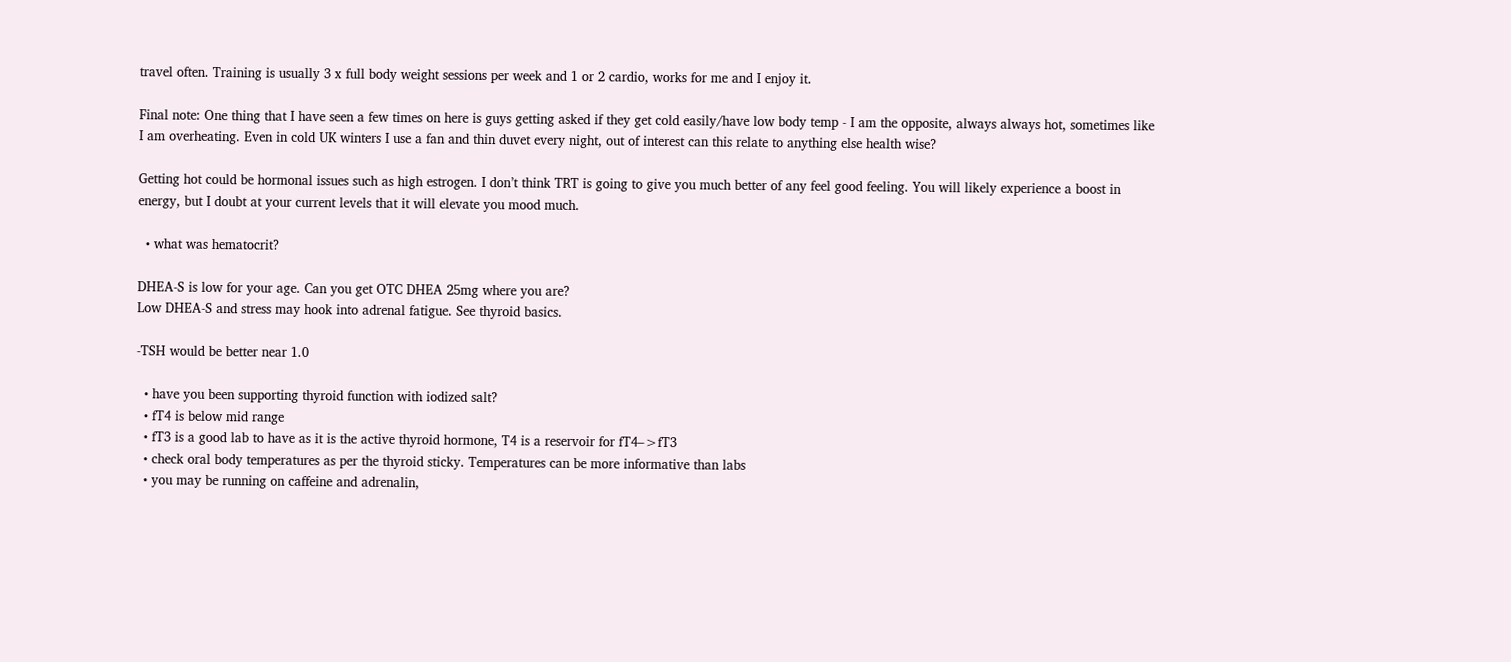travel often. Training is usually 3 x full body weight sessions per week and 1 or 2 cardio, works for me and I enjoy it.

Final note: One thing that I have seen a few times on here is guys getting asked if they get cold easily/have low body temp - I am the opposite, always always hot, sometimes like I am overheating. Even in cold UK winters I use a fan and thin duvet every night, out of interest can this relate to anything else health wise?

Getting hot could be hormonal issues such as high estrogen. I don’t think TRT is going to give you much better of any feel good feeling. You will likely experience a boost in energy, but I doubt at your current levels that it will elevate you mood much.

  • what was hematocrit?

DHEA-S is low for your age. Can you get OTC DHEA 25mg where you are?
Low DHEA-S and stress may hook into adrenal fatigue. See thyroid basics.

-TSH would be better near 1.0

  • have you been supporting thyroid function with iodized salt?
  • fT4 is below mid range
  • fT3 is a good lab to have as it is the active thyroid hormone, T4 is a reservoir for fT4–>fT3
  • check oral body temperatures as per the thyroid sticky. Temperatures can be more informative than labs
  • you may be running on caffeine and adrenalin,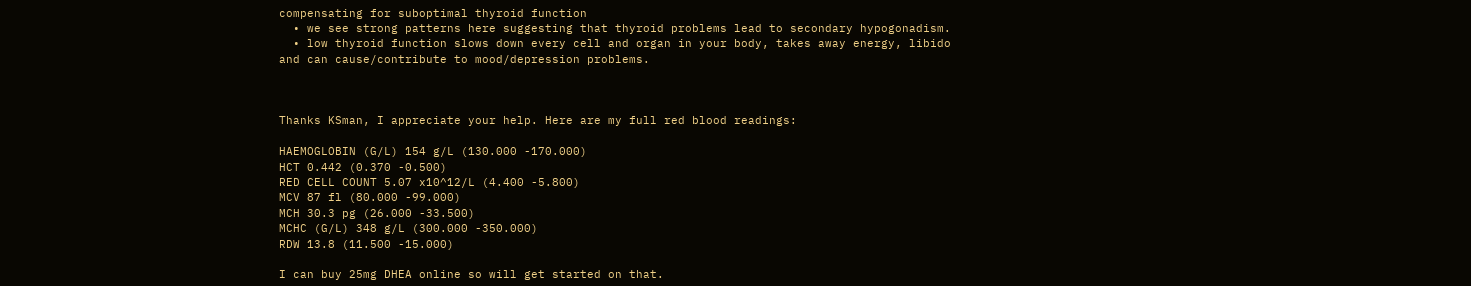compensating for suboptimal thyroid function
  • we see strong patterns here suggesting that thyroid problems lead to secondary hypogonadism.
  • low thyroid function slows down every cell and organ in your body, takes away energy, libido and can cause/contribute to mood/depression problems.



Thanks KSman, I appreciate your help. Here are my full red blood readings:

HAEMOGLOBIN (G/L) 154 g/L (130.000 -170.000)
HCT 0.442 (0.370 -0.500)
RED CELL COUNT 5.07 x10^12/L (4.400 -5.800)
MCV 87 fl (80.000 -99.000)
MCH 30.3 pg (26.000 -33.500)
MCHC (G/L) 348 g/L (300.000 -350.000)
RDW 13.8 (11.500 -15.000)

I can buy 25mg DHEA online so will get started on that.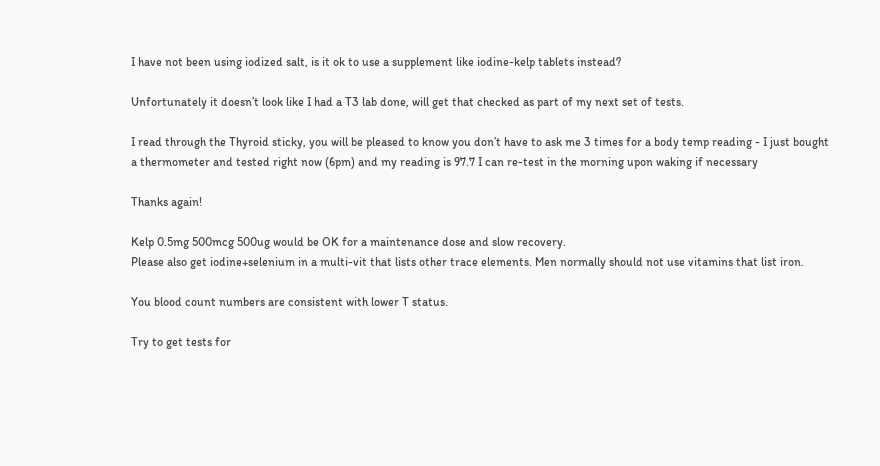I have not been using iodized salt, is it ok to use a supplement like iodine-kelp tablets instead?

Unfortunately it doesn’t look like I had a T3 lab done, will get that checked as part of my next set of tests.

I read through the Thyroid sticky, you will be pleased to know you don’t have to ask me 3 times for a body temp reading - I just bought a thermometer and tested right now (6pm) and my reading is 97.7 I can re-test in the morning upon waking if necessary

Thanks again!

Kelp 0.5mg 500mcg 500ug would be OK for a maintenance dose and slow recovery.
Please also get iodine+selenium in a multi-vit that lists other trace elements. Men normally should not use vitamins that list iron.

You blood count numbers are consistent with lower T status.

Try to get tests for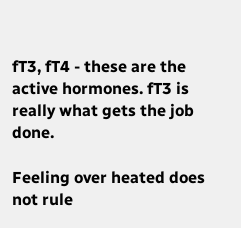fT3, fT4 - these are the active hormones. fT3 is really what gets the job done.

Feeling over heated does not rule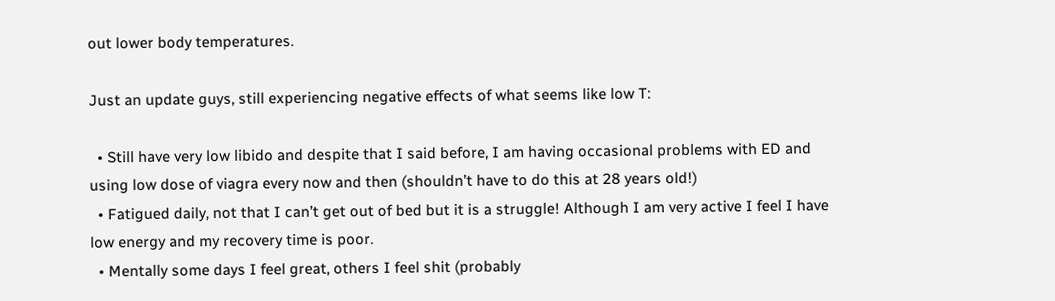out lower body temperatures.

Just an update guys, still experiencing negative effects of what seems like low T:

  • Still have very low libido and despite that I said before, I am having occasional problems with ED and using low dose of viagra every now and then (shouldn’t have to do this at 28 years old!)
  • Fatigued daily, not that I can’t get out of bed but it is a struggle! Although I am very active I feel I have low energy and my recovery time is poor.
  • Mentally some days I feel great, others I feel shit (probably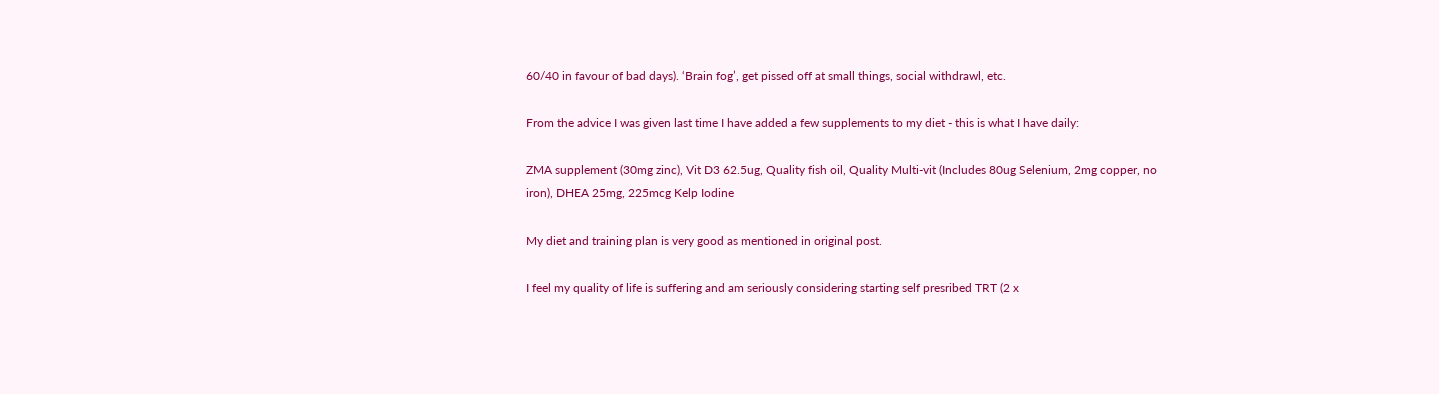60/40 in favour of bad days). ‘Brain fog’, get pissed off at small things, social withdrawl, etc.

From the advice I was given last time I have added a few supplements to my diet - this is what I have daily:

ZMA supplement (30mg zinc), Vit D3 62.5ug, Quality fish oil, Quality Multi-vit (Includes 80ug Selenium, 2mg copper, no iron), DHEA 25mg, 225mcg Kelp Iodine

My diet and training plan is very good as mentioned in original post.

I feel my quality of life is suffering and am seriously considering starting self presribed TRT (2 x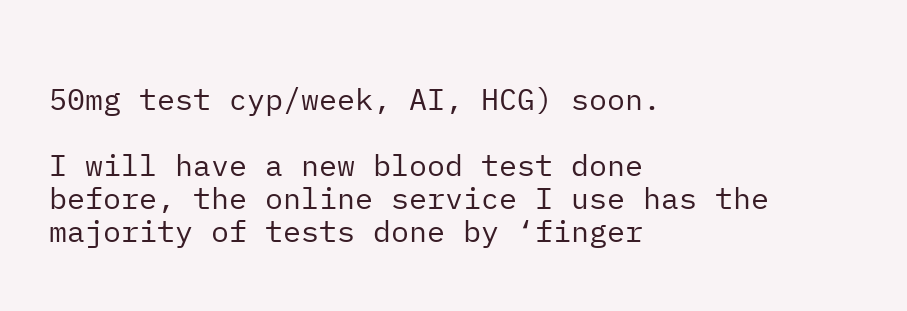50mg test cyp/week, AI, HCG) soon.

I will have a new blood test done before, the online service I use has the majority of tests done by ‘finger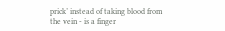prick’ instead of taking blood from the vein - is a finger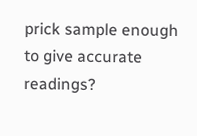prick sample enough to give accurate readings?